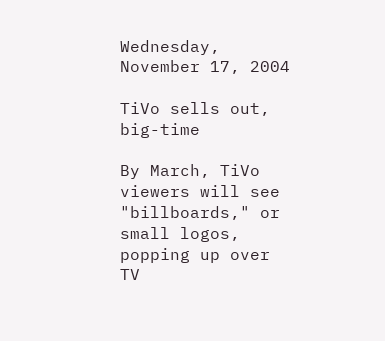Wednesday, November 17, 2004

TiVo sells out, big-time

By March, TiVo viewers will see "billboards," or small logos, popping up over TV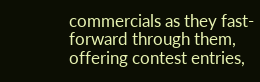commercials as they fast-forward through them, offering contest entries,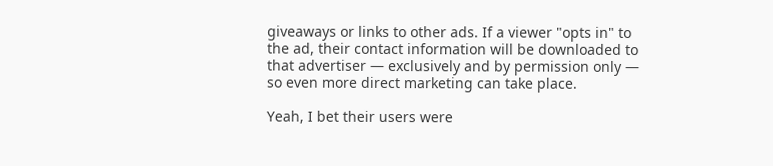giveaways or links to other ads. If a viewer "opts in" to the ad, their contact information will be downloaded to that advertiser — exclusively and by permission only — so even more direct marketing can take place.

Yeah, I bet their users were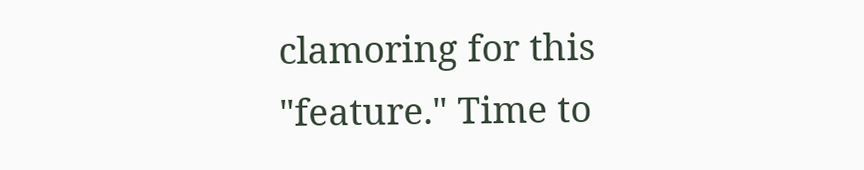clamoring for this "feature." Time to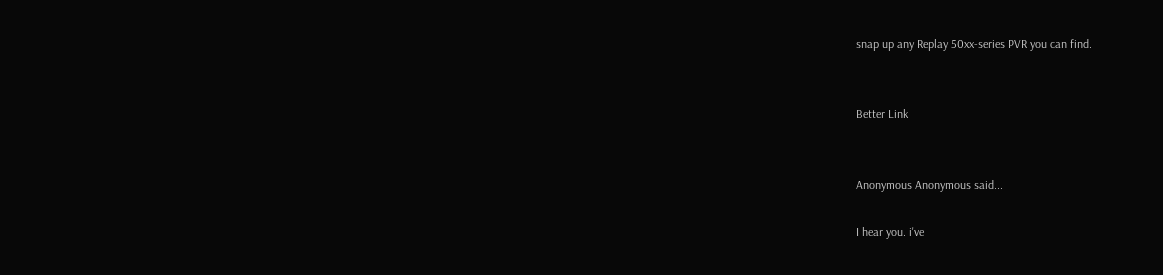snap up any Replay 50xx-series PVR you can find.


Better Link


Anonymous Anonymous said...

I hear you. i've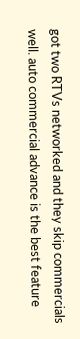got two RTVs networked and they skip commercials well. auto commercial advance is the best feature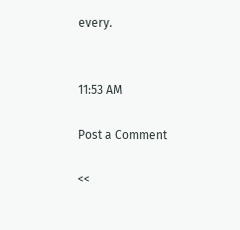every.


11:53 AM

Post a Comment

<<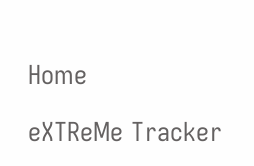Home

eXTReMe Tracker